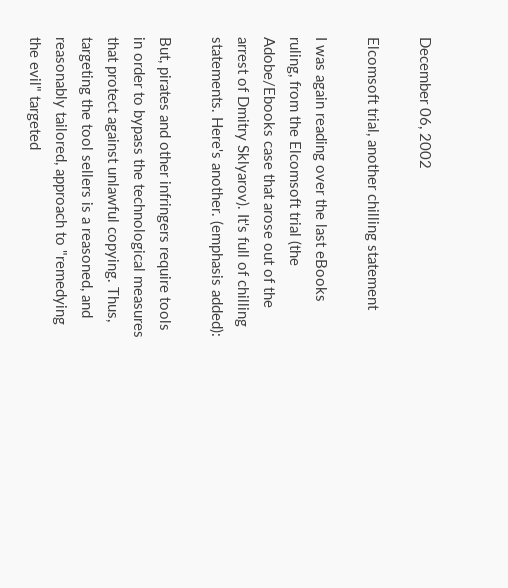December 06, 2002

Elcomsoft trial, another chilling statement

I was again reading over the last eBooks ruling, from the Elcomsoft trial (the Adobe/Ebooks case that arose out of the arrest of Dmitry Sklyarov). It's full of chilling statements. Here's another. (emphasis added):

But, pirates and other infringers require tools in order to bypass the technological measures that protect against unlawful copying. Thus, targeting the tool sellers is a reasoned, and reasonably tailored, approach to "remedying the evil" targeted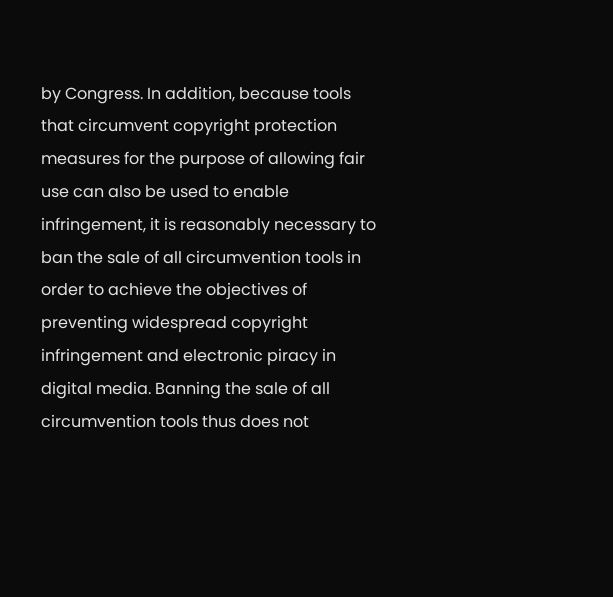by Congress. In addition, because tools that circumvent copyright protection measures for the purpose of allowing fair use can also be used to enable infringement, it is reasonably necessary to ban the sale of all circumvention tools in order to achieve the objectives of preventing widespread copyright infringement and electronic piracy in digital media. Banning the sale of all circumvention tools thus does not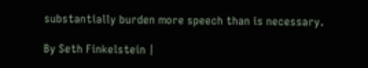substantially burden more speech than is necessary.

By Seth Finkelstein |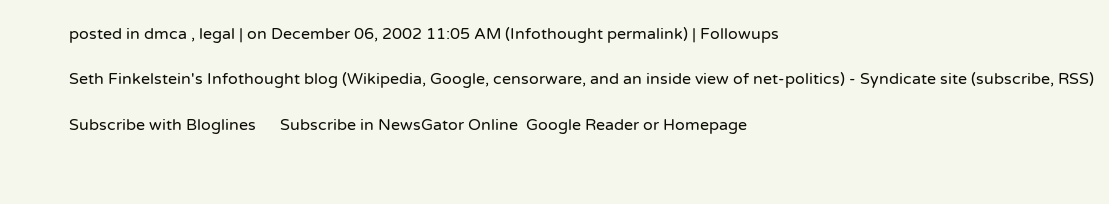posted in dmca , legal | on December 06, 2002 11:05 AM (Infothought permalink) | Followups

Seth Finkelstein's Infothought blog (Wikipedia, Google, censorware, and an inside view of net-politics) - Syndicate site (subscribe, RSS)

Subscribe with Bloglines      Subscribe in NewsGator Online  Google Reader or Homepage